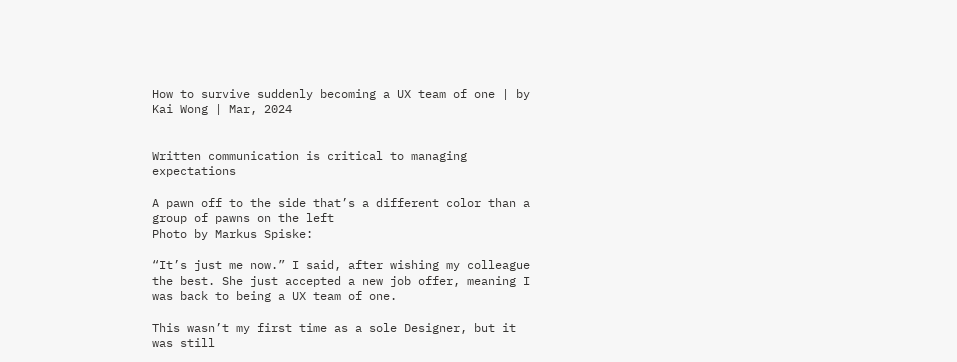How to survive suddenly becoming a UX team of one | by Kai Wong | Mar, 2024


Written communication is critical to managing expectations

A pawn off to the side that’s a different color than a group of pawns on the left
Photo by Markus Spiske:

“It’s just me now.” I said, after wishing my colleague the best. She just accepted a new job offer, meaning I was back to being a UX team of one.

This wasn’t my first time as a sole Designer, but it was still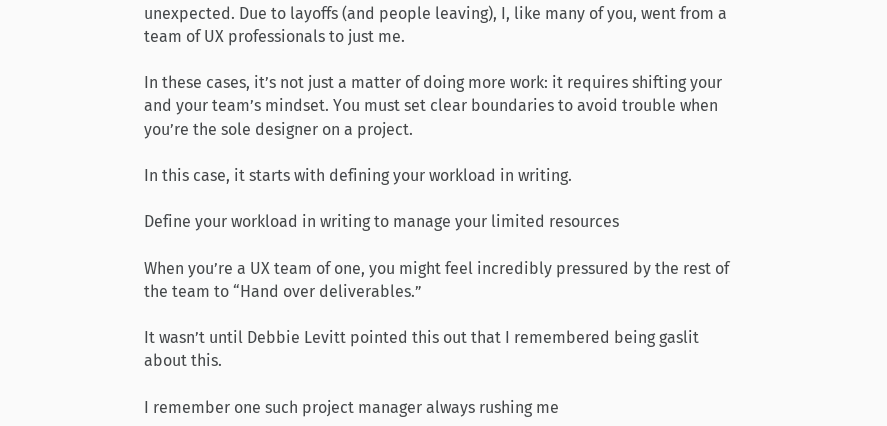unexpected. Due to layoffs (and people leaving), I, like many of you, went from a team of UX professionals to just me.

In these cases, it’s not just a matter of doing more work: it requires shifting your and your team’s mindset. You must set clear boundaries to avoid trouble when you’re the sole designer on a project.

In this case, it starts with defining your workload in writing.

Define your workload in writing to manage your limited resources

When you’re a UX team of one, you might feel incredibly pressured by the rest of the team to “Hand over deliverables.”

It wasn’t until Debbie Levitt pointed this out that I remembered being gaslit about this.

I remember one such project manager always rushing me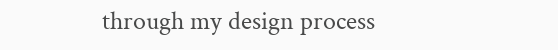through my design process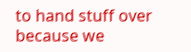to hand stuff over because we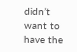didn’t want to have the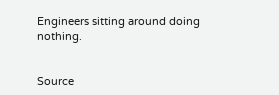Engineers sitting around doing nothing.


Source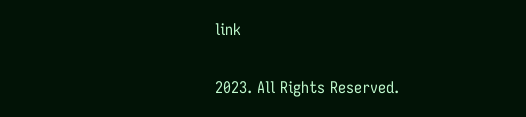link

2023. All Rights Reserved.